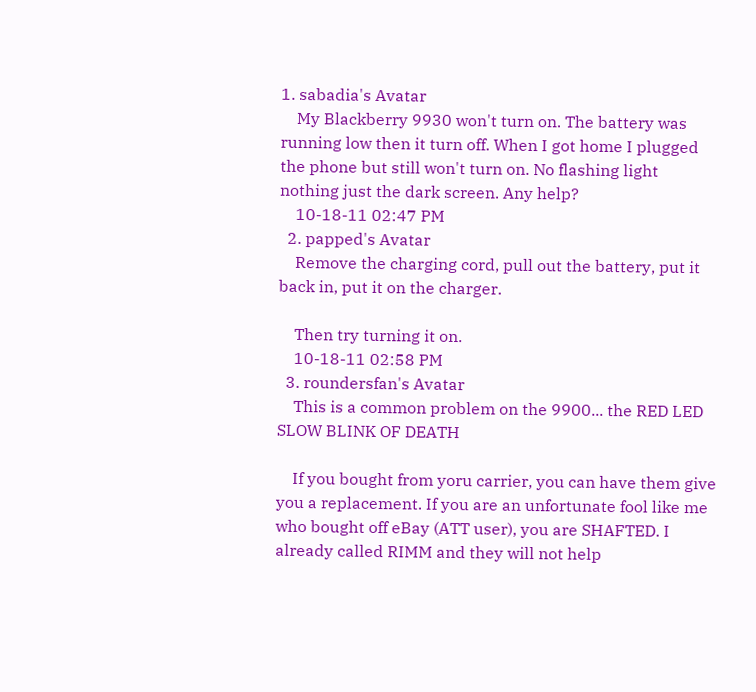1. sabadia's Avatar
    My Blackberry 9930 won't turn on. The battery was running low then it turn off. When I got home I plugged the phone but still won't turn on. No flashing light nothing just the dark screen. Any help?
    10-18-11 02:47 PM
  2. papped's Avatar
    Remove the charging cord, pull out the battery, put it back in, put it on the charger.

    Then try turning it on.
    10-18-11 02:58 PM
  3. roundersfan's Avatar
    This is a common problem on the 9900... the RED LED SLOW BLINK OF DEATH

    If you bought from yoru carrier, you can have them give you a replacement. If you are an unfortunate fool like me who bought off eBay (ATT user), you are SHAFTED. I already called RIMM and they will not help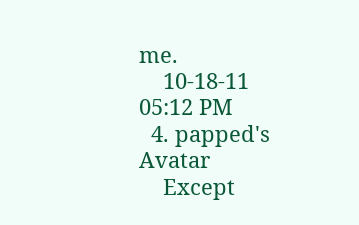me.
    10-18-11 05:12 PM
  4. papped's Avatar
    Except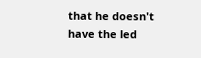that he doesn't have the led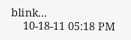blink...
    10-18-11 05:18 PM